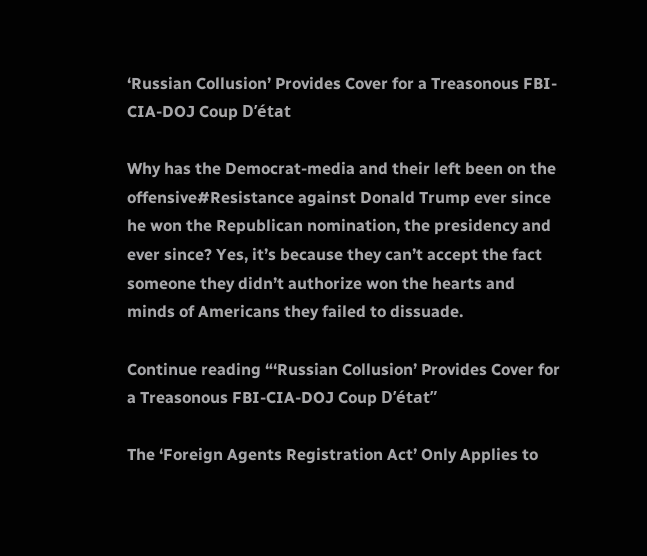‘Russian Collusion’ Provides Cover for a Treasonous FBI-CIA-DOJ Coup D’état

Why has the Democrat-media and their left been on the offensive#Resistance against Donald Trump ever since he won the Republican nomination, the presidency and ever since? Yes, it’s because they can’t accept the fact someone they didn’t authorize won the hearts and minds of Americans they failed to dissuade.

Continue reading “‘Russian Collusion’ Provides Cover for a Treasonous FBI-CIA-DOJ Coup D’état”

The ‘Foreign Agents Registration Act’ Only Applies to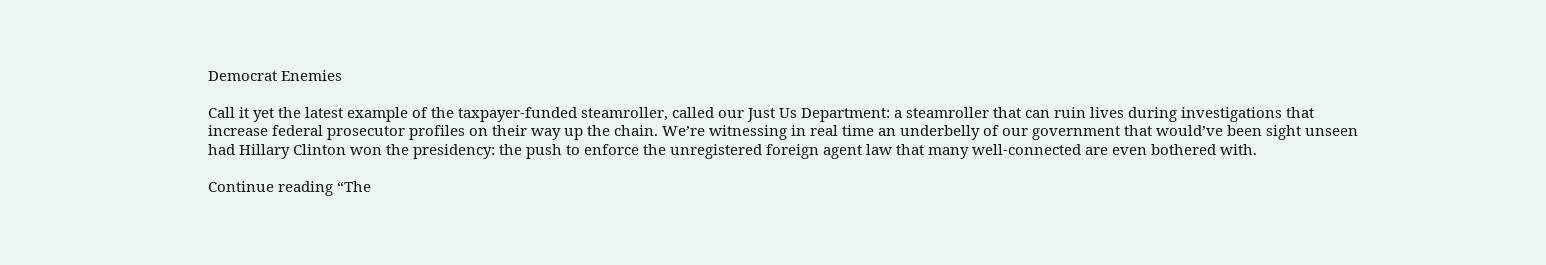Democrat Enemies

Call it yet the latest example of the taxpayer-funded steamroller, called our Just Us Department: a steamroller that can ruin lives during investigations that increase federal prosecutor profiles on their way up the chain. We’re witnessing in real time an underbelly of our government that would’ve been sight unseen had Hillary Clinton won the presidency: the push to enforce the unregistered foreign agent law that many well-connected are even bothered with.

Continue reading “The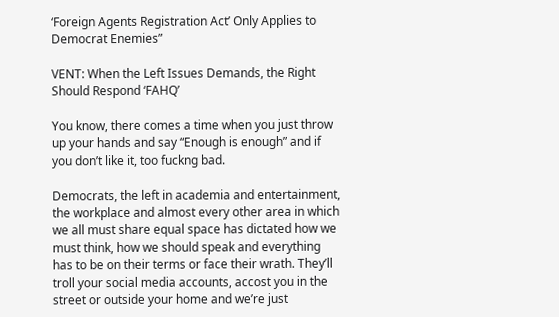‘Foreign Agents Registration Act’ Only Applies to Democrat Enemies”

VENT: When the Left Issues Demands, the Right Should Respond ‘FAHQ’

You know, there comes a time when you just throw up your hands and say “Enough is enough” and if you don’t like it, too fuckng bad.

Democrats, the left in academia and entertainment, the workplace and almost every other area in which we all must share equal space has dictated how we must think, how we should speak and everything has to be on their terms or face their wrath. They’ll troll your social media accounts, accost you in the street or outside your home and we’re just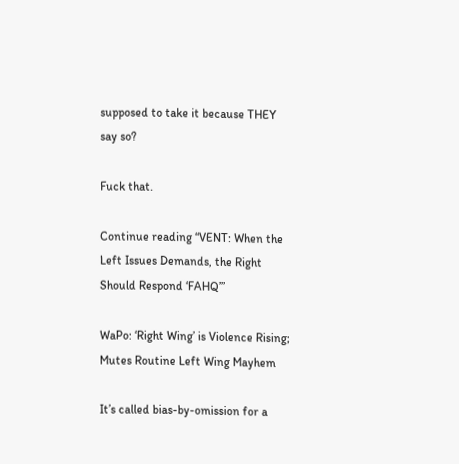supposed to take it because THEY say so?

Fuck that.

Continue reading “VENT: When the Left Issues Demands, the Right Should Respond ‘FAHQ’”

WaPo: ‘Right Wing’ is Violence Rising; Mutes Routine Left Wing Mayhem

It’s called bias-by-omission for a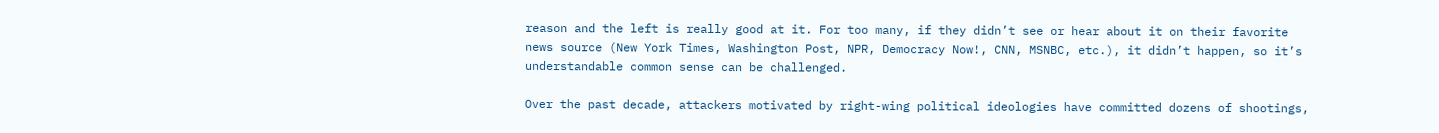reason and the left is really good at it. For too many, if they didn’t see or hear about it on their favorite news source (New York Times, Washington Post, NPR, Democracy Now!, CNN, MSNBC, etc.), it didn’t happen, so it’s understandable common sense can be challenged.

Over the past decade, attackers motivated by right-wing political ideologies have committed dozens of shootings,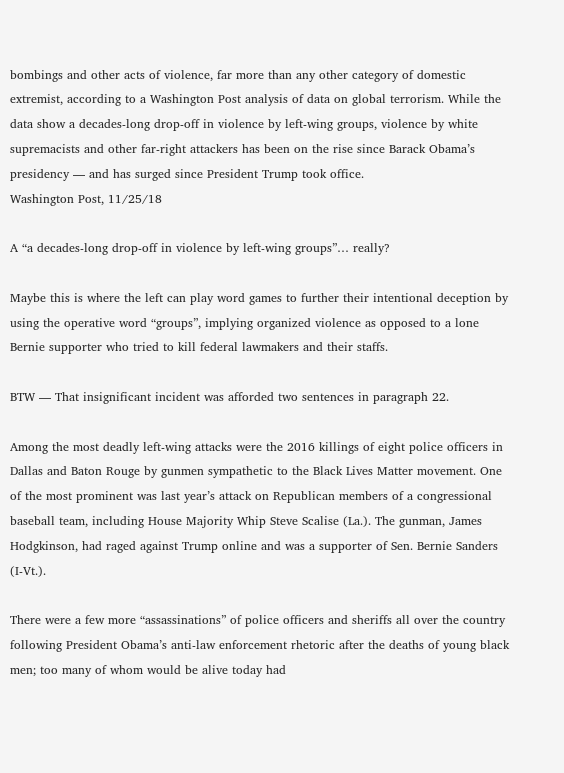bombings and other acts of violence, far more than any other category of domestic extremist, according to a Washington Post analysis of data on global terrorism. While the data show a decades-long drop-off in violence by left-wing groups, violence by white supremacists and other far-right attackers has been on the rise since Barack Obama’s presidency — and has surged since President Trump took office.
Washington Post, 11/25/18

A “a decades-long drop-off in violence by left-wing groups”… really?

Maybe this is where the left can play word games to further their intentional deception by using the operative word “groups”, implying organized violence as opposed to a lone Bernie supporter who tried to kill federal lawmakers and their staffs.

BTW — That insignificant incident was afforded two sentences in paragraph 22.

Among the most deadly left-wing attacks were the 2016 killings of eight police officers in Dallas and Baton Rouge by gunmen sympathetic to the Black Lives Matter movement. One of the most prominent was last year’s attack on Republican members of a congressional baseball team, including House Majority Whip Steve Scalise (La.). The gunman, James Hodgkinson, had raged against Trump online and was a supporter of Sen. Bernie Sanders (I-Vt.).

There were a few more “assassinations” of police officers and sheriffs all over the country following President Obama’s anti-law enforcement rhetoric after the deaths of young black men; too many of whom would be alive today had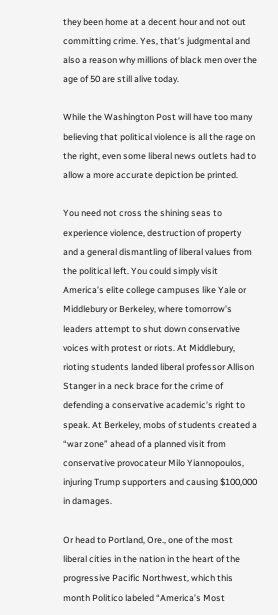they been home at a decent hour and not out committing crime. Yes, that’s judgmental and also a reason why millions of black men over the age of 50 are still alive today.

While the Washington Post will have too many believing that political violence is all the rage on the right, even some liberal news outlets had to allow a more accurate depiction be printed.

You need not cross the shining seas to experience violence, destruction of property and a general dismantling of liberal values from the political left. You could simply visit America’s elite college campuses like Yale or Middlebury or Berkeley, where tomorrow’s leaders attempt to shut down conservative voices with protest or riots. At Middlebury, rioting students landed liberal professor Allison Stanger in a neck brace for the crime of defending a conservative academic’s right to speak. At Berkeley, mobs of students created a “war zone” ahead of a planned visit from conservative provocateur Milo Yiannopoulos, injuring Trump supporters and causing $100,000 in damages.

Or head to Portland, Ore., one of the most liberal cities in the nation in the heart of the progressive Pacific Northwest, which this month Politico labeled “America’s Most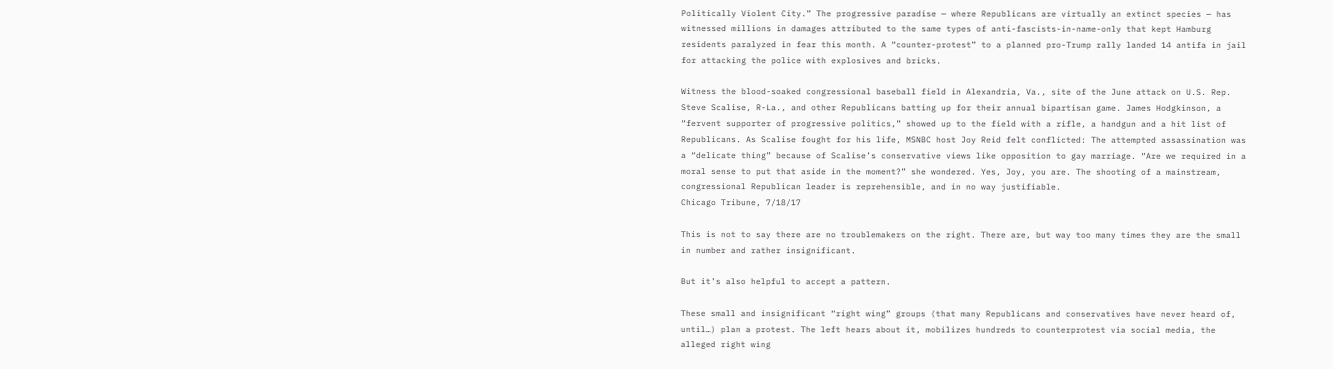Politically Violent City.” The progressive paradise — where Republicans are virtually an extinct species — has witnessed millions in damages attributed to the same types of anti-fascists-in-name-only that kept Hamburg residents paralyzed in fear this month. A “counter-protest” to a planned pro-Trump rally landed 14 antifa in jail for attacking the police with explosives and bricks.

Witness the blood-soaked congressional baseball field in Alexandria, Va., site of the June attack on U.S. Rep. Steve Scalise, R-La., and other Republicans batting up for their annual bipartisan game. James Hodgkinson, a “fervent supporter of progressive politics,” showed up to the field with a rifle, a handgun and a hit list of Republicans. As Scalise fought for his life, MSNBC host Joy Reid felt conflicted: The attempted assassination was a “delicate thing” because of Scalise’s conservative views like opposition to gay marriage. “Are we required in a moral sense to put that aside in the moment?” she wondered. Yes, Joy, you are. The shooting of a mainstream, congressional Republican leader is reprehensible, and in no way justifiable.
Chicago Tribune, 7/18/17

This is not to say there are no troublemakers on the right. There are, but way too many times they are the small in number and rather insignificant.

But it’s also helpful to accept a pattern.

These small and insignificant “right wing” groups (that many Republicans and conservatives have never heard of, until…) plan a protest. The left hears about it, mobilizes hundreds to counterprotest via social media, the alleged right wing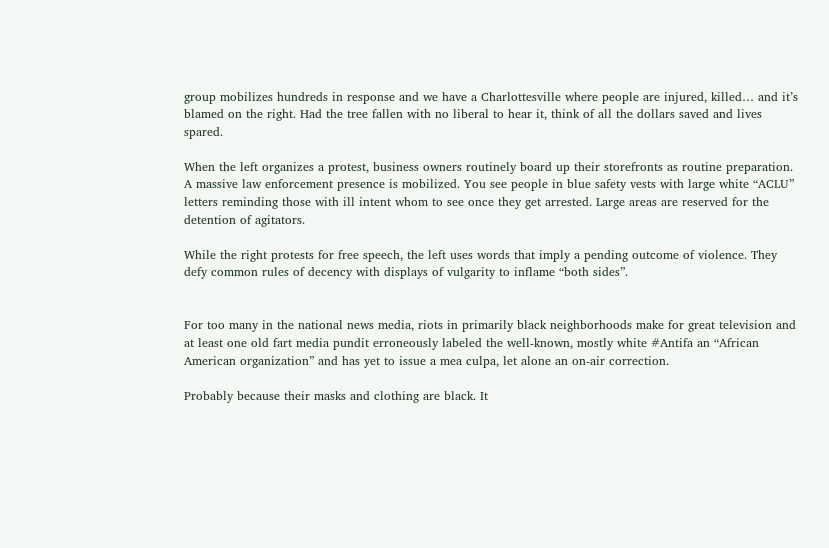group mobilizes hundreds in response and we have a Charlottesville where people are injured, killed… and it’s blamed on the right. Had the tree fallen with no liberal to hear it, think of all the dollars saved and lives spared.

When the left organizes a protest, business owners routinely board up their storefronts as routine preparation. A massive law enforcement presence is mobilized. You see people in blue safety vests with large white “ACLU” letters reminding those with ill intent whom to see once they get arrested. Large areas are reserved for the detention of agitators.

While the right protests for free speech, the left uses words that imply a pending outcome of violence. They defy common rules of decency with displays of vulgarity to inflame “both sides”.


For too many in the national news media, riots in primarily black neighborhoods make for great television and at least one old fart media pundit erroneously labeled the well-known, mostly white #Antifa an “African American organization” and has yet to issue a mea culpa, let alone an on-air correction.

Probably because their masks and clothing are black. It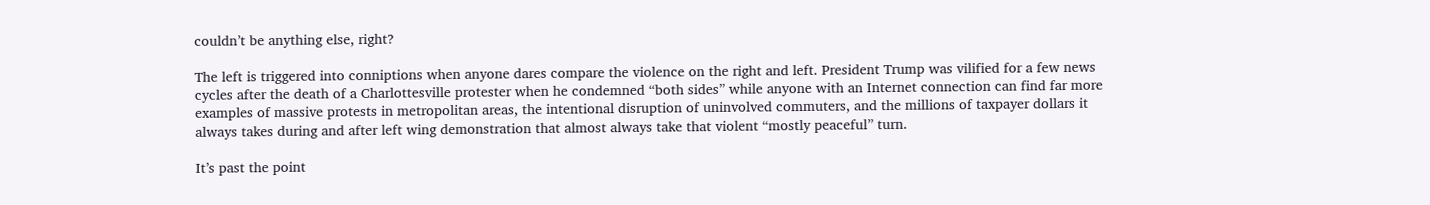couldn’t be anything else, right?

The left is triggered into conniptions when anyone dares compare the violence on the right and left. President Trump was vilified for a few news cycles after the death of a Charlottesville protester when he condemned “both sides” while anyone with an Internet connection can find far more examples of massive protests in metropolitan areas, the intentional disruption of uninvolved commuters, and the millions of taxpayer dollars it always takes during and after left wing demonstration that almost always take that violent “mostly peaceful” turn.

It’s past the point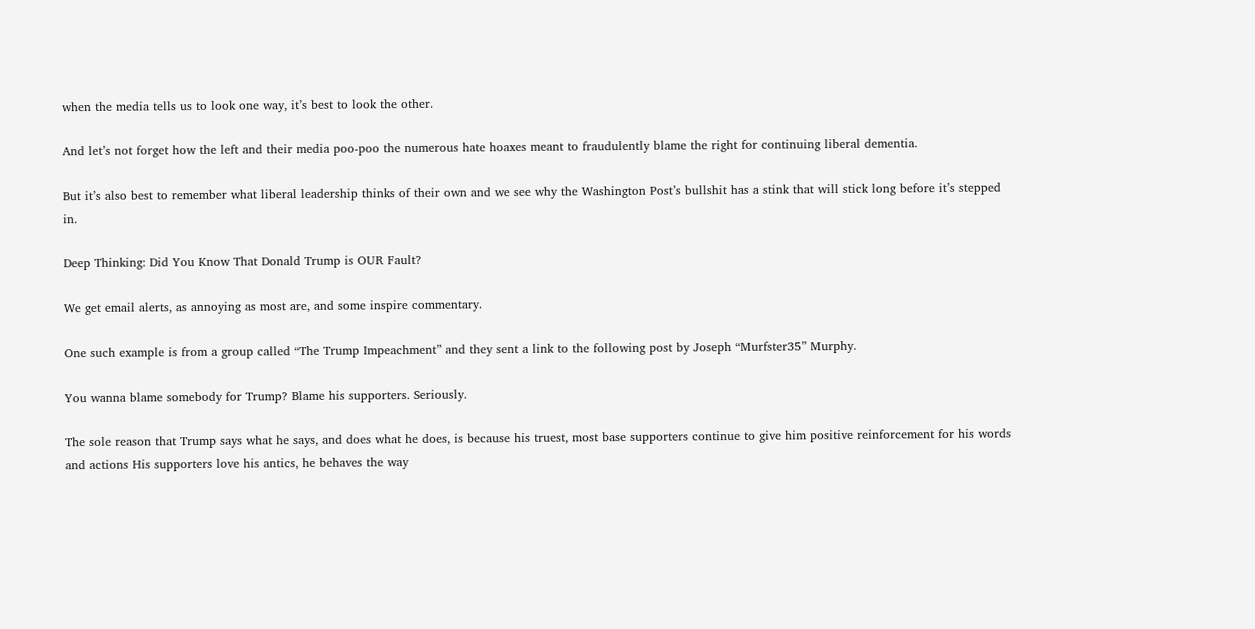when the media tells us to look one way, it’s best to look the other.

And let’s not forget how the left and their media poo-poo the numerous hate hoaxes meant to fraudulently blame the right for continuing liberal dementia.

But it’s also best to remember what liberal leadership thinks of their own and we see why the Washington Post’s bullshit has a stink that will stick long before it’s stepped in.

Deep Thinking: Did You Know That Donald Trump is OUR Fault?

We get email alerts, as annoying as most are, and some inspire commentary.

One such example is from a group called “The Trump Impeachment” and they sent a link to the following post by Joseph “Murfster35” Murphy.

You wanna blame somebody for Trump? Blame his supporters. Seriously.

The sole reason that Trump says what he says, and does what he does, is because his truest, most base supporters continue to give him positive reinforcement for his words and actions His supporters love his antics, he behaves the way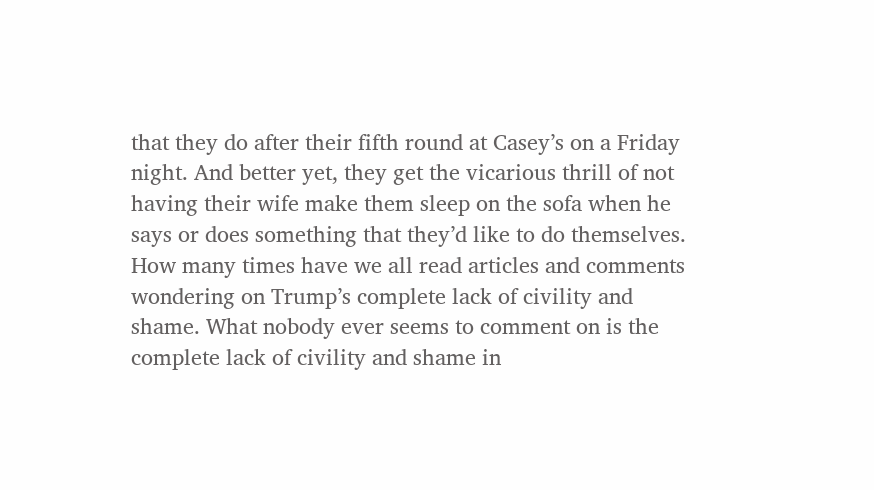that they do after their fifth round at Casey’s on a Friday night. And better yet, they get the vicarious thrill of not having their wife make them sleep on the sofa when he says or does something that they’d like to do themselves. How many times have we all read articles and comments wondering on Trump’s complete lack of civility and shame. What nobody ever seems to comment on is the complete lack of civility and shame in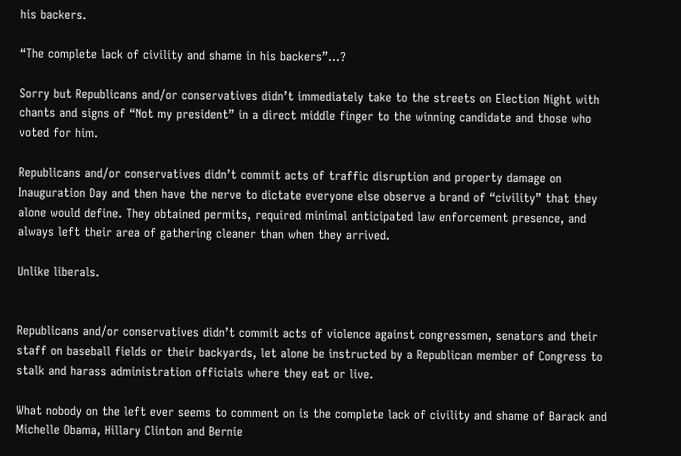his backers.

“The complete lack of civility and shame in his backers”…?

Sorry but Republicans and/or conservatives didn’t immediately take to the streets on Election Night with chants and signs of “Not my president” in a direct middle finger to the winning candidate and those who voted for him.

Republicans and/or conservatives didn’t commit acts of traffic disruption and property damage on Inauguration Day and then have the nerve to dictate everyone else observe a brand of “civility” that they alone would define. They obtained permits, required minimal anticipated law enforcement presence, and always left their area of gathering cleaner than when they arrived.

Unlike liberals.


Republicans and/or conservatives didn’t commit acts of violence against congressmen, senators and their staff on baseball fields or their backyards, let alone be instructed by a Republican member of Congress to stalk and harass administration officials where they eat or live.

What nobody on the left ever seems to comment on is the complete lack of civility and shame of Barack and Michelle Obama, Hillary Clinton and Bernie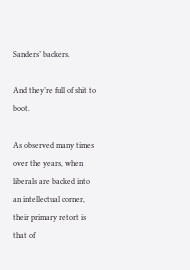Sanders’ backers.

And they’re full of shit to boot.

As observed many times over the years, when liberals are backed into an intellectual corner, their primary retort is that of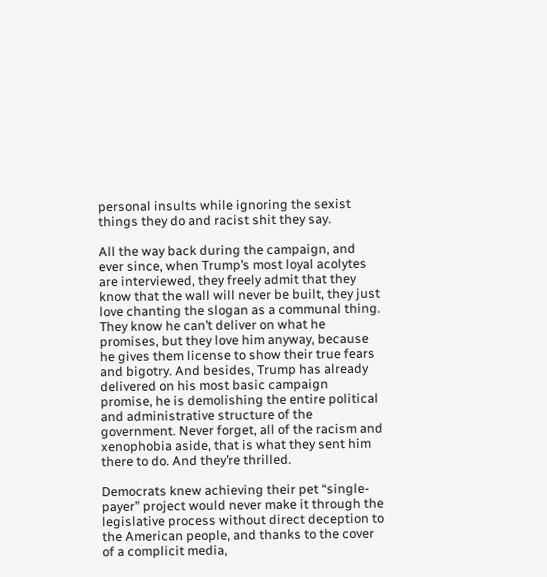personal insults while ignoring the sexist things they do and racist shit they say.

All the way back during the campaign, and ever since, when Trump’s most loyal acolytes are interviewed, they freely admit that they know that the wall will never be built, they just love chanting the slogan as a communal thing. They know he can’t deliver on what he promises, but they love him anyway, because he gives them license to show their true fears and bigotry. And besides, Trump has already delivered on his most basic campaign promise, he is demolishing the entire political and administrative structure of the government. Never forget, all of the racism and xenophobia aside, that is what they sent him there to do. And they’re thrilled.

Democrats knew achieving their pet “single-payer” project would never make it through the legislative process without direct deception to the American people, and thanks to the cover of a complicit media,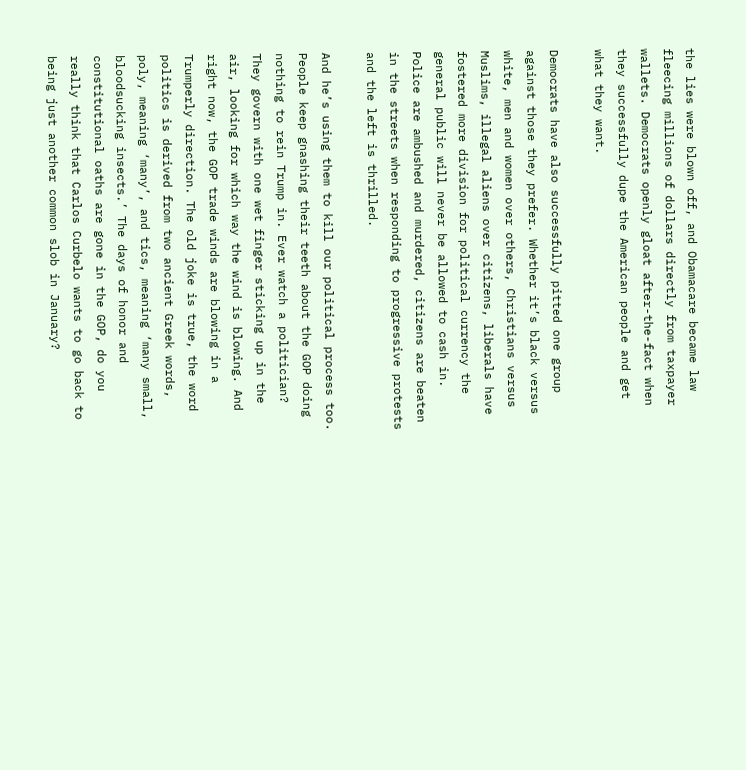the lies were blown off, and Obamacare became law fleecing millions of dollars directly from taxpayer wallets. Democrats openly gloat after-the-fact when they successfully dupe the American people and get what they want.

Democrats have also successfully pitted one group against those they prefer. Whether it’s black versus white, men and women over others, Christians versus Muslims, illegal aliens over citizens, liberals have fostered more division for political currency the general public will never be allowed to cash in. Police are ambushed and murdered, citizens are beaten in the streets when responding to progressive protests and the left is thrilled.

And he’s using them to kill our political process too. People keep gnashing their teeth about the GOP doing nothing to rein Trump in. Ever watch a politician? They govern with one wet finger sticking up in the air, looking for which way the wind is blowing. And right now, the GOP trade winds are blowing in a Trumperly direction. The old joke is true, the word politics is derived from two ancient Greek words, poly, meaning ‘many’, and tics, meaning ‘many small, bloodsucking insects.’ The days of honor and constitutional oaths are gone in the GOP, do you really think that Carlos Curbelo wants to go back to being just another common slob in January?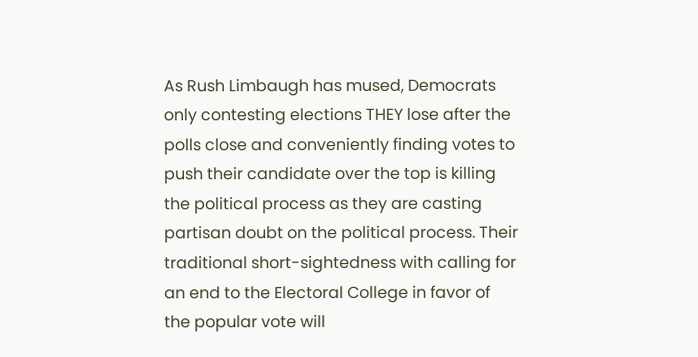As Rush Limbaugh has mused, Democrats only contesting elections THEY lose after the polls close and conveniently finding votes to push their candidate over the top is killing the political process as they are casting partisan doubt on the political process. Their traditional short-sightedness with calling for an end to the Electoral College in favor of the popular vote will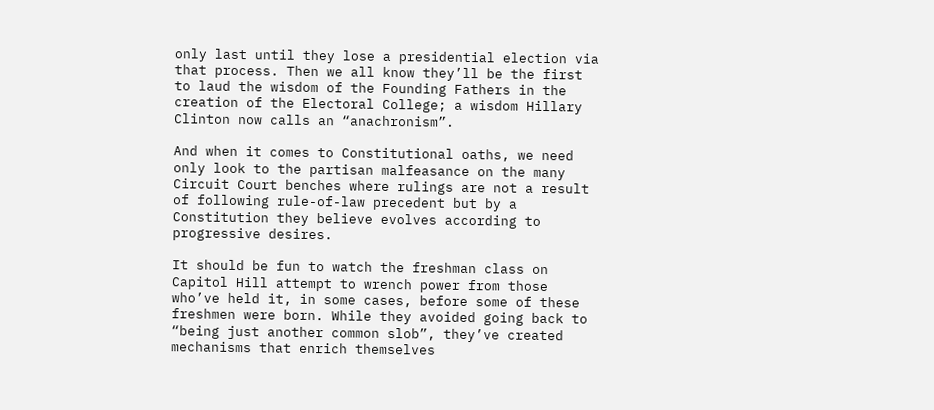only last until they lose a presidential election via that process. Then we all know they’ll be the first to laud the wisdom of the Founding Fathers in the creation of the Electoral College; a wisdom Hillary Clinton now calls an “anachronism”.

And when it comes to Constitutional oaths, we need only look to the partisan malfeasance on the many Circuit Court benches where rulings are not a result of following rule-of-law precedent but by a Constitution they believe evolves according to progressive desires.

It should be fun to watch the freshman class on Capitol Hill attempt to wrench power from those who’ve held it, in some cases, before some of these freshmen were born. While they avoided going back to “being just another common slob”, they’ve created mechanisms that enrich themselves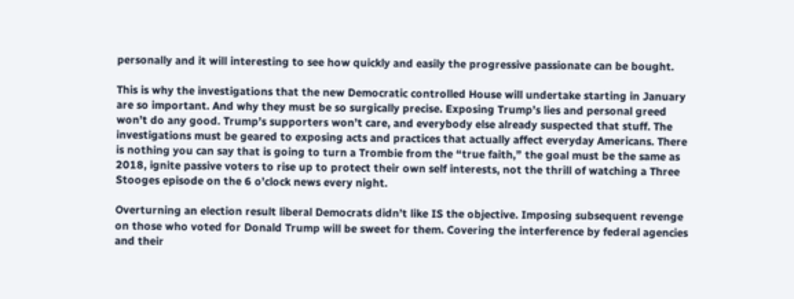personally and it will interesting to see how quickly and easily the progressive passionate can be bought.

This is why the investigations that the new Democratic controlled House will undertake starting in January are so important. And why they must be so surgically precise. Exposing Trump’s lies and personal greed won’t do any good. Trump’s supporters won’t care, and everybody else already suspected that stuff. The investigations must be geared to exposing acts and practices that actually affect everyday Americans. There is nothing you can say that is going to turn a Trombie from the “true faith,” the goal must be the same as 2018, ignite passive voters to rise up to protect their own self interests, not the thrill of watching a Three Stooges episode on the 6 o’clock news every night.

Overturning an election result liberal Democrats didn’t like IS the objective. Imposing subsequent revenge on those who voted for Donald Trump will be sweet for them. Covering the interference by federal agencies and their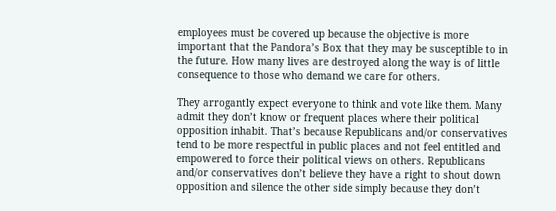employees must be covered up because the objective is more important that the Pandora’s Box that they may be susceptible to in the future. How many lives are destroyed along the way is of little consequence to those who demand we care for others.

They arrogantly expect everyone to think and vote like them. Many admit they don’t know or frequent places where their political opposition inhabit. That’s because Republicans and/or conservatives tend to be more respectful in public places and not feel entitled and empowered to force their political views on others. Republicans and/or conservatives don’t believe they have a right to shout down opposition and silence the other side simply because they don’t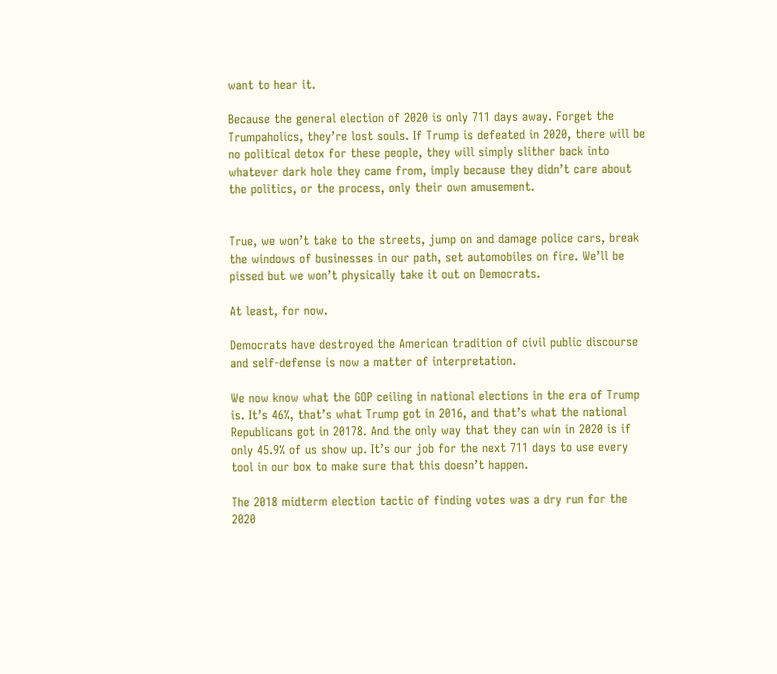want to hear it.

Because the general election of 2020 is only 711 days away. Forget the Trumpaholics, they’re lost souls. If Trump is defeated in 2020, there will be no political detox for these people, they will simply slither back into whatever dark hole they came from, imply because they didn’t care about the politics, or the process, only their own amusement.


True, we won’t take to the streets, jump on and damage police cars, break the windows of businesses in our path, set automobiles on fire. We’ll be pissed but we won’t physically take it out on Democrats.

At least, for now.

Democrats have destroyed the American tradition of civil public discourse and self-defense is now a matter of interpretation.

We now know what the GOP ceiling in national elections in the era of Trump is. It’s 46%, that’s what Trump got in 2016, and that’s what the national Republicans got in 20178. And the only way that they can win in 2020 is if only 45.9% of us show up. It’s our job for the next 711 days to use every tool in our box to make sure that this doesn’t happen.

The 2018 midterm election tactic of finding votes was a dry run for the 2020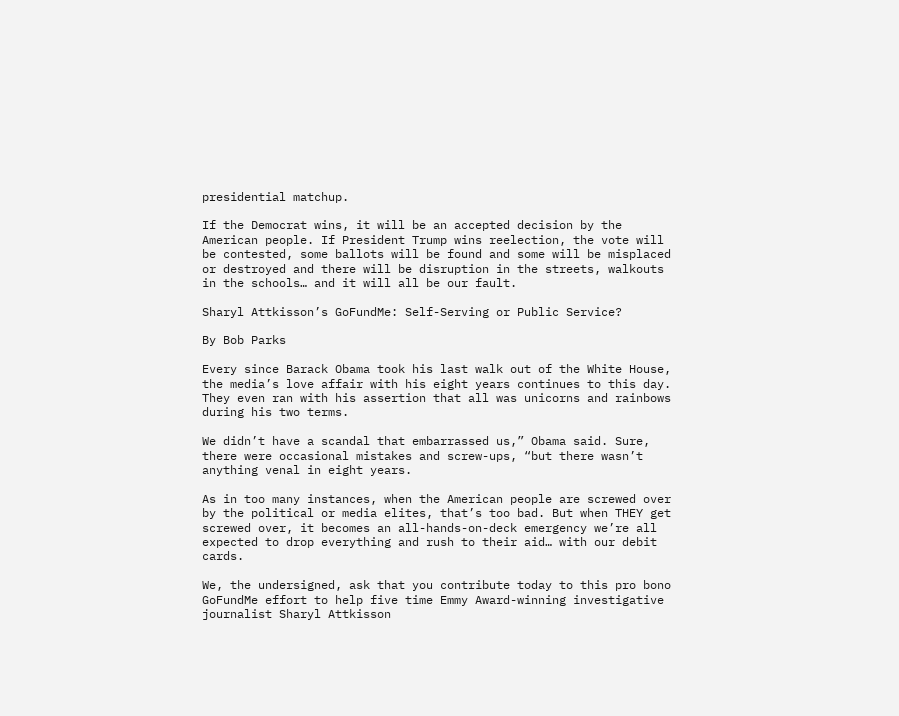presidential matchup.

If the Democrat wins, it will be an accepted decision by the American people. If President Trump wins reelection, the vote will be contested, some ballots will be found and some will be misplaced or destroyed and there will be disruption in the streets, walkouts in the schools… and it will all be our fault.

Sharyl Attkisson’s GoFundMe: Self-Serving or Public Service?

By Bob Parks

Every since Barack Obama took his last walk out of the White House, the media’s love affair with his eight years continues to this day. They even ran with his assertion that all was unicorns and rainbows during his two terms.

We didn’t have a scandal that embarrassed us,” Obama said. Sure, there were occasional mistakes and screw-ups, “but there wasn’t anything venal in eight years.

As in too many instances, when the American people are screwed over by the political or media elites, that’s too bad. But when THEY get screwed over, it becomes an all-hands-on-deck emergency we’re all expected to drop everything and rush to their aid… with our debit cards.

We, the undersigned, ask that you contribute today to this pro bono GoFundMe effort to help five time Emmy Award-winning investigative journalist Sharyl Attkisson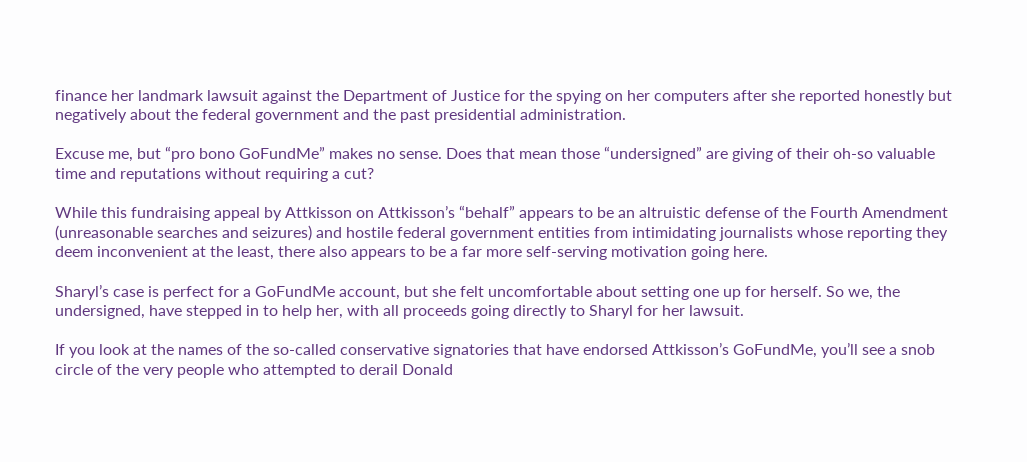finance her landmark lawsuit against the Department of Justice for the spying on her computers after she reported honestly but negatively about the federal government and the past presidential administration.

Excuse me, but “pro bono GoFundMe” makes no sense. Does that mean those “undersigned” are giving of their oh-so valuable time and reputations without requiring a cut?

While this fundraising appeal by Attkisson on Attkisson’s “behalf” appears to be an altruistic defense of the Fourth Amendment (unreasonable searches and seizures) and hostile federal government entities from intimidating journalists whose reporting they deem inconvenient at the least, there also appears to be a far more self-serving motivation going here.

Sharyl’s case is perfect for a GoFundMe account, but she felt uncomfortable about setting one up for herself. So we, the undersigned, have stepped in to help her, with all proceeds going directly to Sharyl for her lawsuit.

If you look at the names of the so-called conservative signatories that have endorsed Attkisson’s GoFundMe, you’ll see a snob circle of the very people who attempted to derail Donald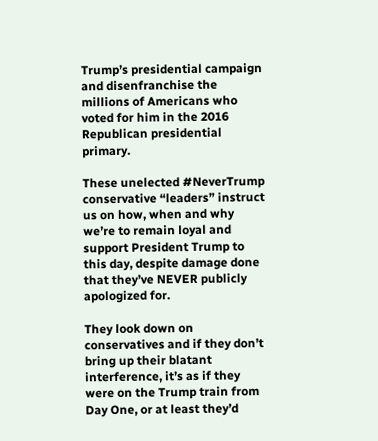Trump’s presidential campaign and disenfranchise the millions of Americans who voted for him in the 2016 Republican presidential primary.

These unelected #NeverTrump conservative “leaders” instruct us on how, when and why we’re to remain loyal and support President Trump to this day, despite damage done that they’ve NEVER publicly apologized for.

They look down on conservatives and if they don’t bring up their blatant interference, it’s as if they were on the Trump train from Day One, or at least they’d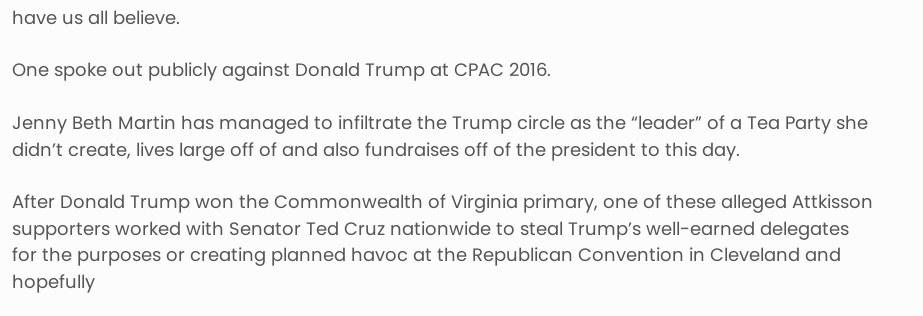have us all believe.

One spoke out publicly against Donald Trump at CPAC 2016.

Jenny Beth Martin has managed to infiltrate the Trump circle as the “leader” of a Tea Party she didn’t create, lives large off of and also fundraises off of the president to this day.

After Donald Trump won the Commonwealth of Virginia primary, one of these alleged Attkisson supporters worked with Senator Ted Cruz nationwide to steal Trump’s well-earned delegates for the purposes or creating planned havoc at the Republican Convention in Cleveland and hopefully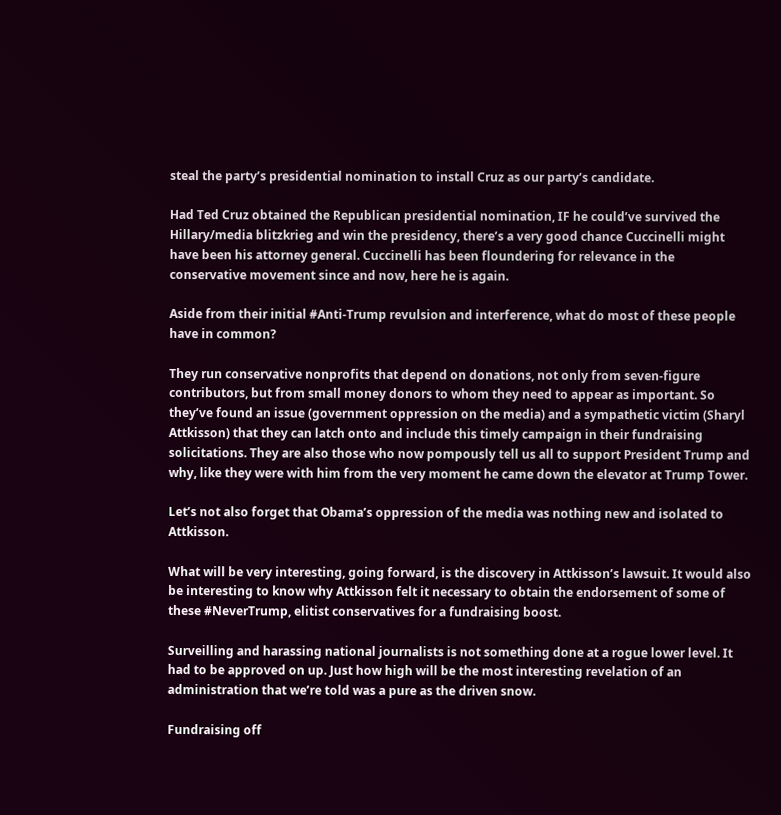steal the party’s presidential nomination to install Cruz as our party’s candidate.

Had Ted Cruz obtained the Republican presidential nomination, IF he could’ve survived the Hillary/media blitzkrieg and win the presidency, there’s a very good chance Cuccinelli might have been his attorney general. Cuccinelli has been floundering for relevance in the conservative movement since and now, here he is again.

Aside from their initial #Anti-Trump revulsion and interference, what do most of these people have in common?

They run conservative nonprofits that depend on donations, not only from seven-figure contributors, but from small money donors to whom they need to appear as important. So they’ve found an issue (government oppression on the media) and a sympathetic victim (Sharyl Attkisson) that they can latch onto and include this timely campaign in their fundraising solicitations. They are also those who now pompously tell us all to support President Trump and why, like they were with him from the very moment he came down the elevator at Trump Tower.

Let’s not also forget that Obama’s oppression of the media was nothing new and isolated to Attkisson.

What will be very interesting, going forward, is the discovery in Attkisson’s lawsuit. It would also be interesting to know why Attkisson felt it necessary to obtain the endorsement of some of these #NeverTrump, elitist conservatives for a fundraising boost.

Surveilling and harassing national journalists is not something done at a rogue lower level. It had to be approved on up. Just how high will be the most interesting revelation of an administration that we’re told was a pure as the driven snow.

Fundraising off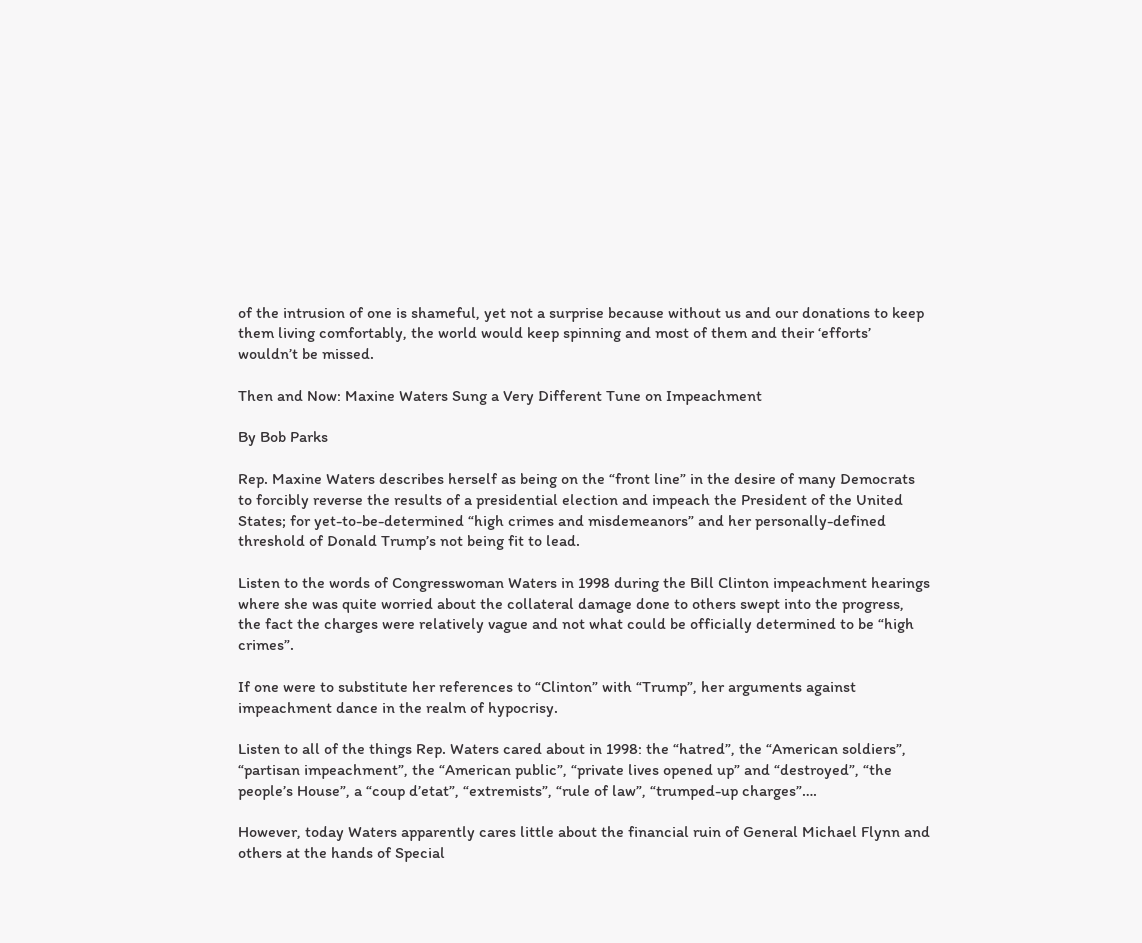of the intrusion of one is shameful, yet not a surprise because without us and our donations to keep them living comfortably, the world would keep spinning and most of them and their ‘efforts’ wouldn’t be missed.

Then and Now: Maxine Waters Sung a Very Different Tune on Impeachment

By Bob Parks

Rep. Maxine Waters describes herself as being on the “front line” in the desire of many Democrats to forcibly reverse the results of a presidential election and impeach the President of the United States; for yet-to-be-determined “high crimes and misdemeanors” and her personally-defined threshold of Donald Trump’s not being fit to lead.

Listen to the words of Congresswoman Waters in 1998 during the Bill Clinton impeachment hearings where she was quite worried about the collateral damage done to others swept into the progress, the fact the charges were relatively vague and not what could be officially determined to be “high crimes”.

If one were to substitute her references to “Clinton” with “Trump”, her arguments against impeachment dance in the realm of hypocrisy.

Listen to all of the things Rep. Waters cared about in 1998: the “hatred”, the “American soldiers”, “partisan impeachment”, the “American public”, “private lives opened up” and “destroyed”, “the people’s House”, a “coup d’etat”, “extremists”, “rule of law”, “trumped-up charges”….

However, today Waters apparently cares little about the financial ruin of General Michael Flynn and others at the hands of Special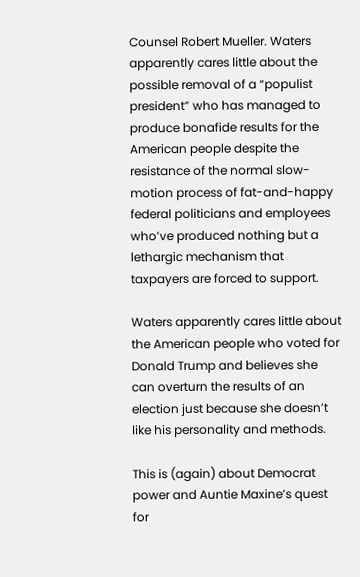Counsel Robert Mueller. Waters apparently cares little about the possible removal of a “populist president” who has managed to produce bonafide results for the American people despite the resistance of the normal slow-motion process of fat-and-happy federal politicians and employees who’ve produced nothing but a lethargic mechanism that taxpayers are forced to support.

Waters apparently cares little about the American people who voted for Donald Trump and believes she can overturn the results of an election just because she doesn’t like his personality and methods.

This is (again) about Democrat power and Auntie Maxine’s quest for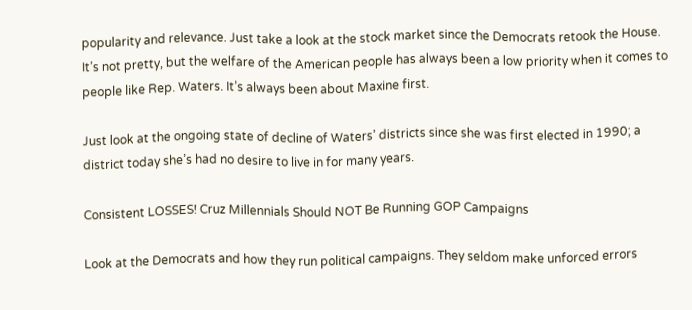popularity and relevance. Just take a look at the stock market since the Democrats retook the House. It’s not pretty, but the welfare of the American people has always been a low priority when it comes to people like Rep. Waters. It’s always been about Maxine first.

Just look at the ongoing state of decline of Waters’ districts since she was first elected in 1990; a district today she’s had no desire to live in for many years.

Consistent LOSSES! Cruz Millennials Should NOT Be Running GOP Campaigns

Look at the Democrats and how they run political campaigns. They seldom make unforced errors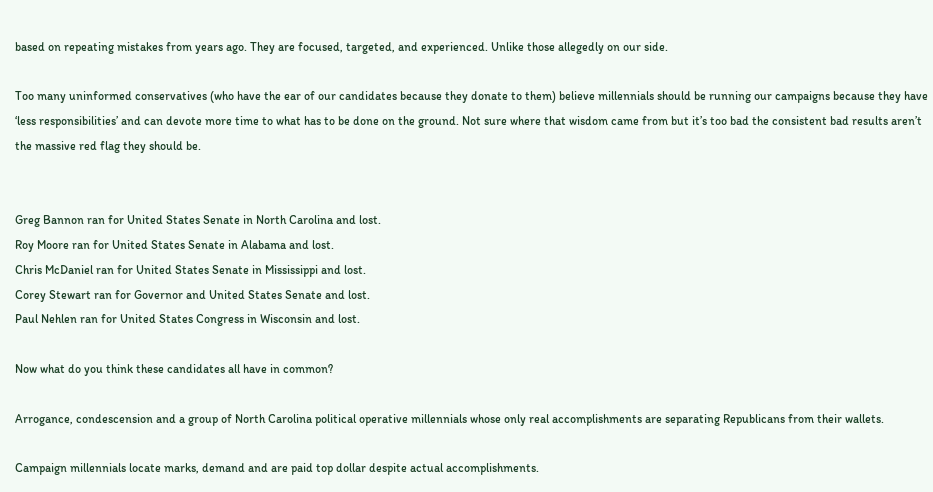based on repeating mistakes from years ago. They are focused, targeted, and experienced. Unlike those allegedly on our side.

Too many uninformed conservatives (who have the ear of our candidates because they donate to them) believe millennials should be running our campaigns because they have ‘less responsibilities’ and can devote more time to what has to be done on the ground. Not sure where that wisdom came from but it’s too bad the consistent bad results aren’t the massive red flag they should be.


Greg Bannon ran for United States Senate in North Carolina and lost.
Roy Moore ran for United States Senate in Alabama and lost.
Chris McDaniel ran for United States Senate in Mississippi and lost.
Corey Stewart ran for Governor and United States Senate and lost.
Paul Nehlen ran for United States Congress in Wisconsin and lost.

Now what do you think these candidates all have in common?

Arrogance, condescension and a group of North Carolina political operative millennials whose only real accomplishments are separating Republicans from their wallets.

Campaign millennials locate marks, demand and are paid top dollar despite actual accomplishments.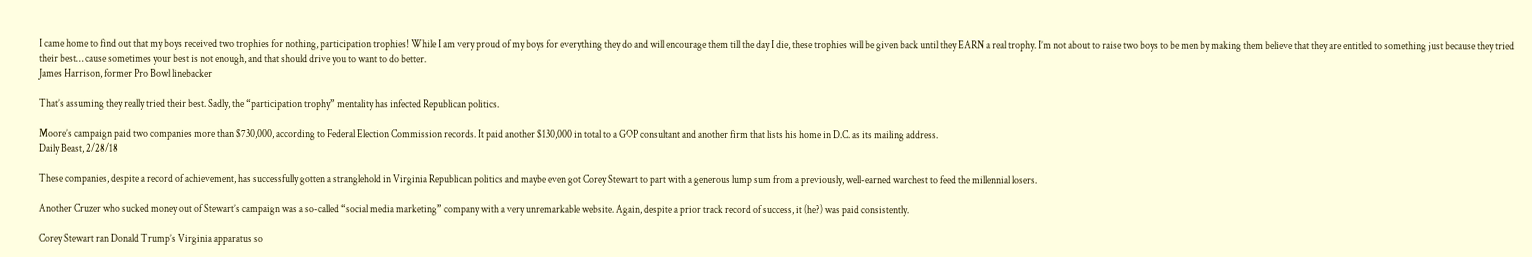I came home to find out that my boys received two trophies for nothing, participation trophies! While I am very proud of my boys for everything they do and will encourage them till the day I die, these trophies will be given back until they EARN a real trophy. I’m not about to raise two boys to be men by making them believe that they are entitled to something just because they tried their best… cause sometimes your best is not enough, and that should drive you to want to do better.
James Harrison, former Pro Bowl linebacker

That’s assuming they really tried their best. Sadly, the “participation trophy” mentality has infected Republican politics.

Moore’s campaign paid two companies more than $730,000, according to Federal Election Commission records. It paid another $130,000 in total to a GOP consultant and another firm that lists his home in D.C. as its mailing address.
Daily Beast, 2/28/18

These companies, despite a record of achievement, has successfully gotten a stranglehold in Virginia Republican politics and maybe even got Corey Stewart to part with a generous lump sum from a previously, well-earned warchest to feed the millennial losers.

Another Cruzer who sucked money out of Stewart’s campaign was a so-called “social media marketing” company with a very unremarkable website. Again, despite a prior track record of success, it (he?) was paid consistently.

Corey Stewart ran Donald Trump’s Virginia apparatus so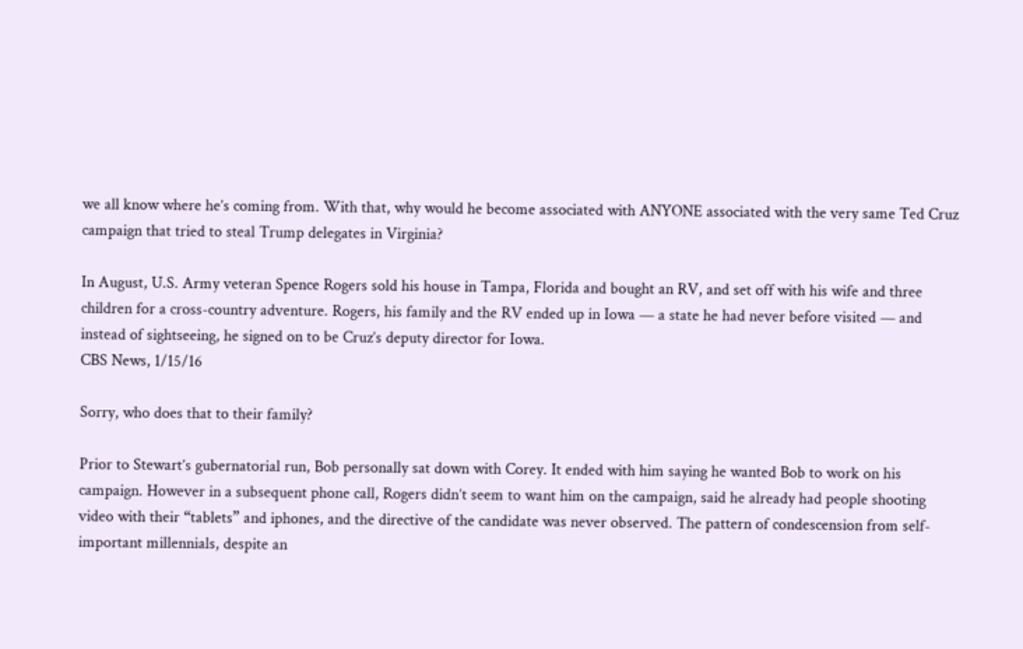we all know where he’s coming from. With that, why would he become associated with ANYONE associated with the very same Ted Cruz campaign that tried to steal Trump delegates in Virginia?

In August, U.S. Army veteran Spence Rogers sold his house in Tampa, Florida and bought an RV, and set off with his wife and three children for a cross-country adventure. Rogers, his family and the RV ended up in Iowa — a state he had never before visited — and instead of sightseeing, he signed on to be Cruz’s deputy director for Iowa.
CBS News, 1/15/16

Sorry, who does that to their family?

Prior to Stewart’s gubernatorial run, Bob personally sat down with Corey. It ended with him saying he wanted Bob to work on his campaign. However in a subsequent phone call, Rogers didn’t seem to want him on the campaign, said he already had people shooting video with their “tablets” and iphones, and the directive of the candidate was never observed. The pattern of condescension from self-important millennials, despite an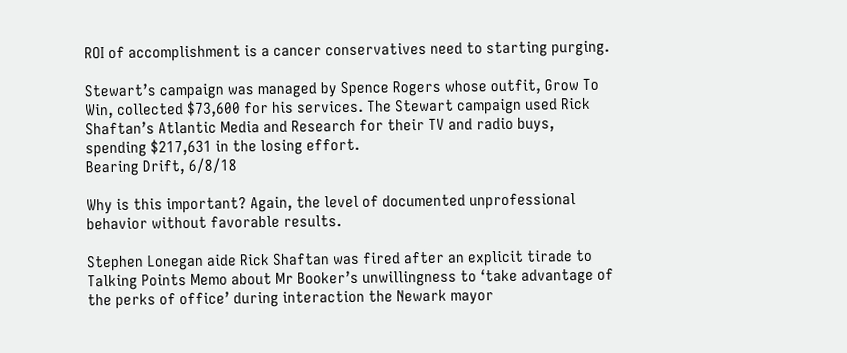ROI of accomplishment is a cancer conservatives need to starting purging.

Stewart’s campaign was managed by Spence Rogers whose outfit, Grow To Win, collected $73,600 for his services. The Stewart campaign used Rick Shaftan’s Atlantic Media and Research for their TV and radio buys, spending $217,631 in the losing effort.
Bearing Drift, 6/8/18

Why is this important? Again, the level of documented unprofessional behavior without favorable results.

Stephen Lonegan aide Rick Shaftan was fired after an explicit tirade to Talking Points Memo about Mr Booker’s unwillingness to ‘take advantage of the perks of office’ during interaction the Newark mayor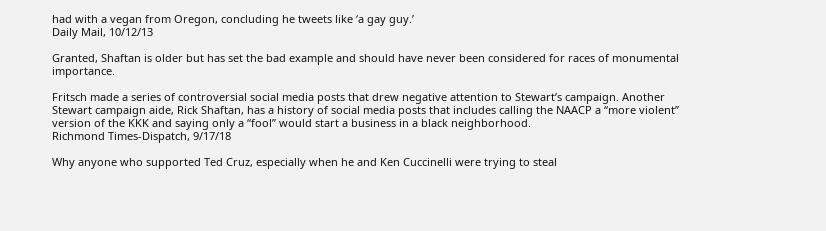had with a vegan from Oregon, concluding he tweets like ‘a gay guy.’
Daily Mail, 10/12/13

Granted, Shaftan is older but has set the bad example and should have never been considered for races of monumental importance.

Fritsch made a series of controversial social media posts that drew negative attention to Stewart’s campaign. Another Stewart campaign aide, Rick Shaftan, has a history of social media posts that includes calling the NAACP a “more violent” version of the KKK and saying only a “fool” would start a business in a black neighborhood.
Richmond Times-Dispatch, 9/17/18

Why anyone who supported Ted Cruz, especially when he and Ken Cuccinelli were trying to steal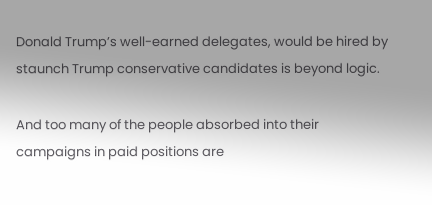Donald Trump’s well-earned delegates, would be hired by staunch Trump conservative candidates is beyond logic.

And too many of the people absorbed into their campaigns in paid positions are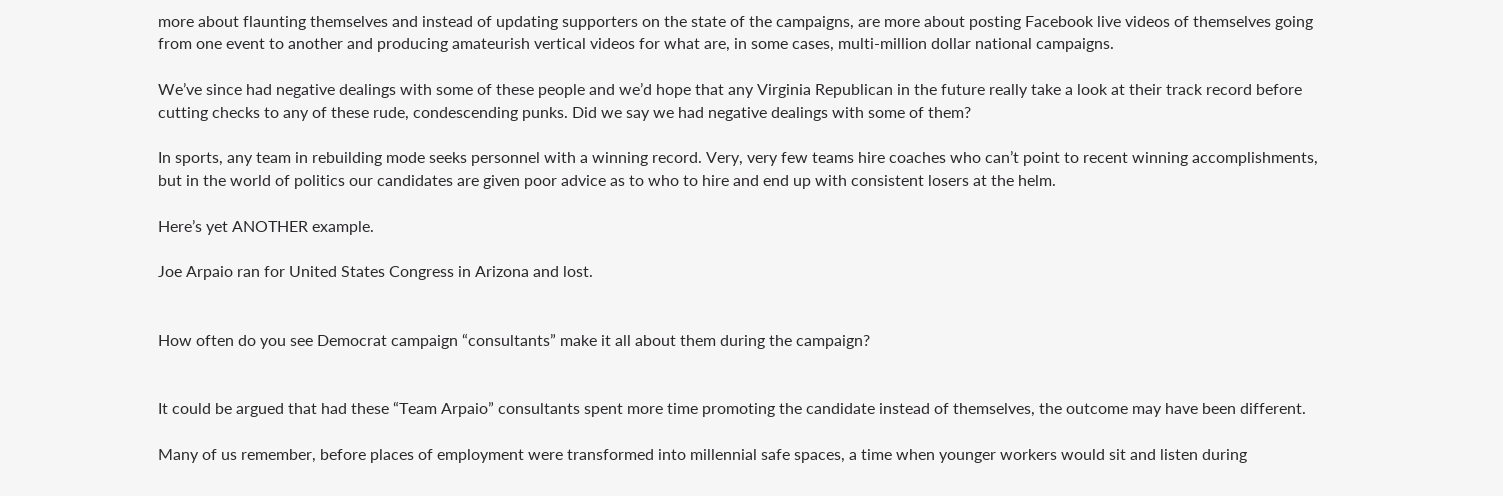more about flaunting themselves and instead of updating supporters on the state of the campaigns, are more about posting Facebook live videos of themselves going from one event to another and producing amateurish vertical videos for what are, in some cases, multi-million dollar national campaigns.

We’ve since had negative dealings with some of these people and we’d hope that any Virginia Republican in the future really take a look at their track record before cutting checks to any of these rude, condescending punks. Did we say we had negative dealings with some of them?

In sports, any team in rebuilding mode seeks personnel with a winning record. Very, very few teams hire coaches who can’t point to recent winning accomplishments, but in the world of politics our candidates are given poor advice as to who to hire and end up with consistent losers at the helm.

Here’s yet ANOTHER example.

Joe Arpaio ran for United States Congress in Arizona and lost.


How often do you see Democrat campaign “consultants” make it all about them during the campaign?


It could be argued that had these “Team Arpaio” consultants spent more time promoting the candidate instead of themselves, the outcome may have been different.

Many of us remember, before places of employment were transformed into millennial safe spaces, a time when younger workers would sit and listen during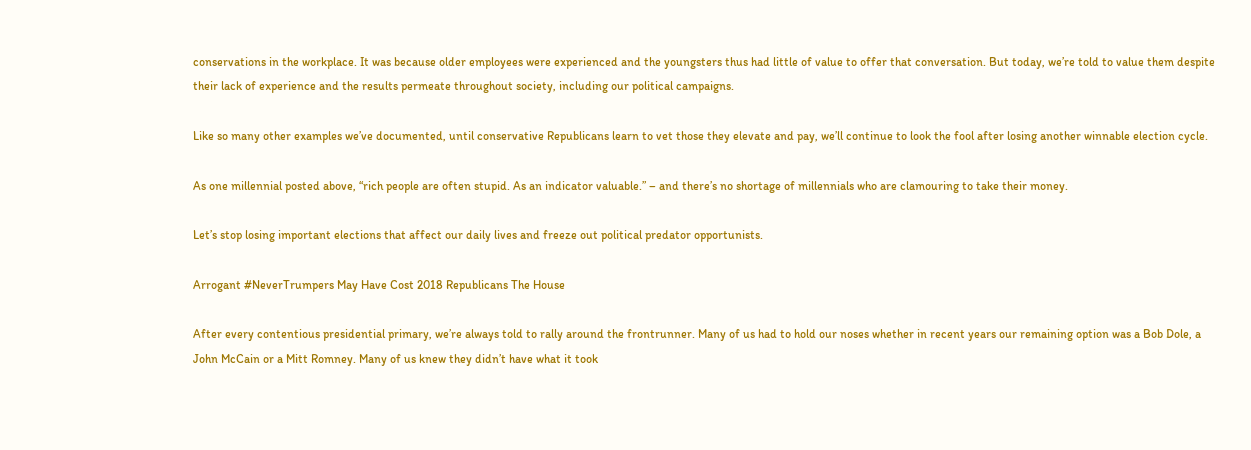conservations in the workplace. It was because older employees were experienced and the youngsters thus had little of value to offer that conversation. But today, we’re told to value them despite their lack of experience and the results permeate throughout society, including our political campaigns.

Like so many other examples we’ve documented, until conservative Republicans learn to vet those they elevate and pay, we’ll continue to look the fool after losing another winnable election cycle.

As one millennial posted above, “rich people are often stupid. As an indicator valuable.” – and there’s no shortage of millennials who are clamouring to take their money.

Let’s stop losing important elections that affect our daily lives and freeze out political predator opportunists.

Arrogant #NeverTrumpers May Have Cost 2018 Republicans The House

After every contentious presidential primary, we’re always told to rally around the frontrunner. Many of us had to hold our noses whether in recent years our remaining option was a Bob Dole, a John McCain or a Mitt Romney. Many of us knew they didn’t have what it took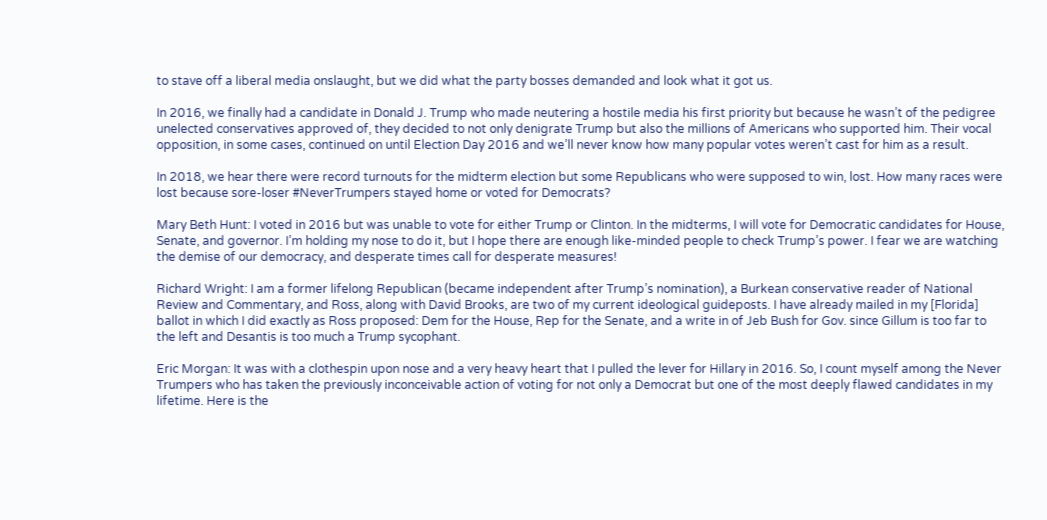to stave off a liberal media onslaught, but we did what the party bosses demanded and look what it got us.

In 2016, we finally had a candidate in Donald J. Trump who made neutering a hostile media his first priority but because he wasn’t of the pedigree unelected conservatives approved of, they decided to not only denigrate Trump but also the millions of Americans who supported him. Their vocal opposition, in some cases, continued on until Election Day 2016 and we’ll never know how many popular votes weren’t cast for him as a result.

In 2018, we hear there were record turnouts for the midterm election but some Republicans who were supposed to win, lost. How many races were lost because sore-loser #NeverTrumpers stayed home or voted for Democrats?

Mary Beth Hunt: I voted in 2016 but was unable to vote for either Trump or Clinton. In the midterms, I will vote for Democratic candidates for House, Senate, and governor. I’m holding my nose to do it, but I hope there are enough like-minded people to check Trump’s power. I fear we are watching the demise of our democracy, and desperate times call for desperate measures!

Richard Wright: I am a former lifelong Republican (became independent after Trump’s nomination), a Burkean conservative reader of National Review and Commentary, and Ross, along with David Brooks, are two of my current ideological guideposts. I have already mailed in my [Florida] ballot in which I did exactly as Ross proposed: Dem for the House, Rep for the Senate, and a write in of Jeb Bush for Gov. since Gillum is too far to the left and Desantis is too much a Trump sycophant.

Eric Morgan: It was with a clothespin upon nose and a very heavy heart that I pulled the lever for Hillary in 2016. So, I count myself among the Never Trumpers who has taken the previously inconceivable action of voting for not only a Democrat but one of the most deeply flawed candidates in my lifetime. Here is the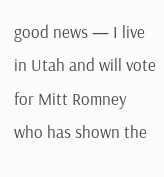good news — I live in Utah and will vote for Mitt Romney who has shown the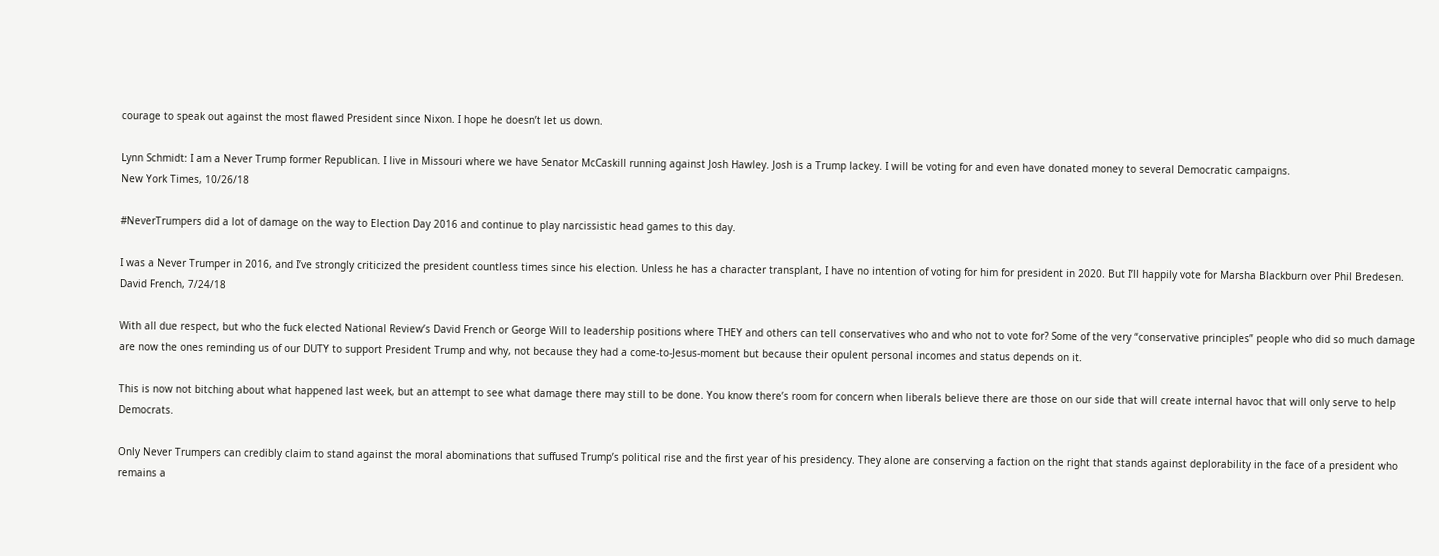courage to speak out against the most flawed President since Nixon. I hope he doesn’t let us down.

Lynn Schmidt: I am a Never Trump former Republican. I live in Missouri where we have Senator McCaskill running against Josh Hawley. Josh is a Trump lackey. I will be voting for and even have donated money to several Democratic campaigns.
New York Times, 10/26/18

#NeverTrumpers did a lot of damage on the way to Election Day 2016 and continue to play narcissistic head games to this day.

I was a Never Trumper in 2016, and I’ve strongly criticized the president countless times since his election. Unless he has a character transplant, I have no intention of voting for him for president in 2020. But I’ll happily vote for Marsha Blackburn over Phil Bredesen.
David French, 7/24/18

With all due respect, but who the fuck elected National Review’s David French or George Will to leadership positions where THEY and others can tell conservatives who and who not to vote for? Some of the very “conservative principles” people who did so much damage are now the ones reminding us of our DUTY to support President Trump and why, not because they had a come-to-Jesus-moment but because their opulent personal incomes and status depends on it.

This is now not bitching about what happened last week, but an attempt to see what damage there may still to be done. You know there’s room for concern when liberals believe there are those on our side that will create internal havoc that will only serve to help Democrats.

Only Never Trumpers can credibly claim to stand against the moral abominations that suffused Trump’s political rise and the first year of his presidency. They alone are conserving a faction on the right that stands against deplorability in the face of a president who remains a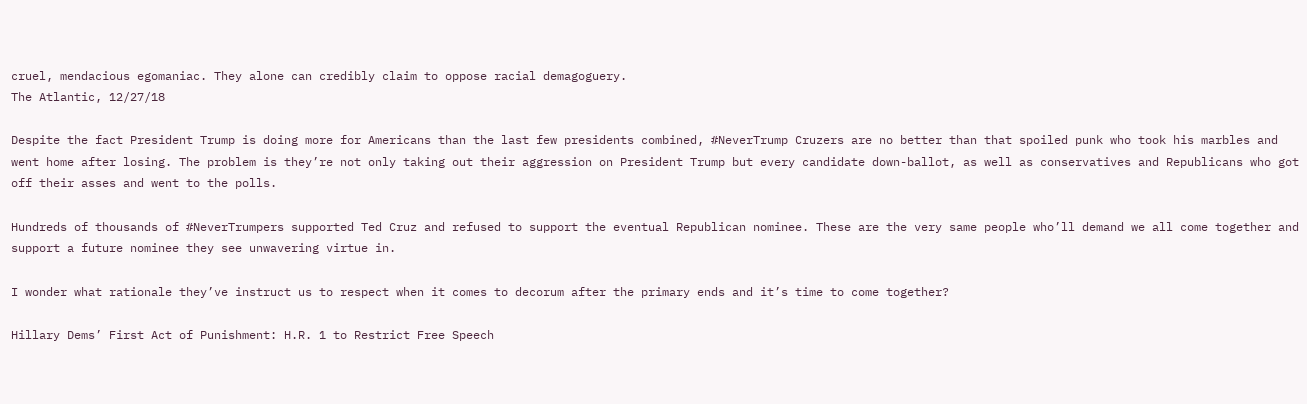cruel, mendacious egomaniac. They alone can credibly claim to oppose racial demagoguery.
The Atlantic, 12/27/18

Despite the fact President Trump is doing more for Americans than the last few presidents combined, #NeverTrump Cruzers are no better than that spoiled punk who took his marbles and went home after losing. The problem is they’re not only taking out their aggression on President Trump but every candidate down-ballot, as well as conservatives and Republicans who got off their asses and went to the polls.

Hundreds of thousands of #NeverTrumpers supported Ted Cruz and refused to support the eventual Republican nominee. These are the very same people who’ll demand we all come together and support a future nominee they see unwavering virtue in.

I wonder what rationale they’ve instruct us to respect when it comes to decorum after the primary ends and it’s time to come together?

Hillary Dems’ First Act of Punishment: H.R. 1 to Restrict Free Speech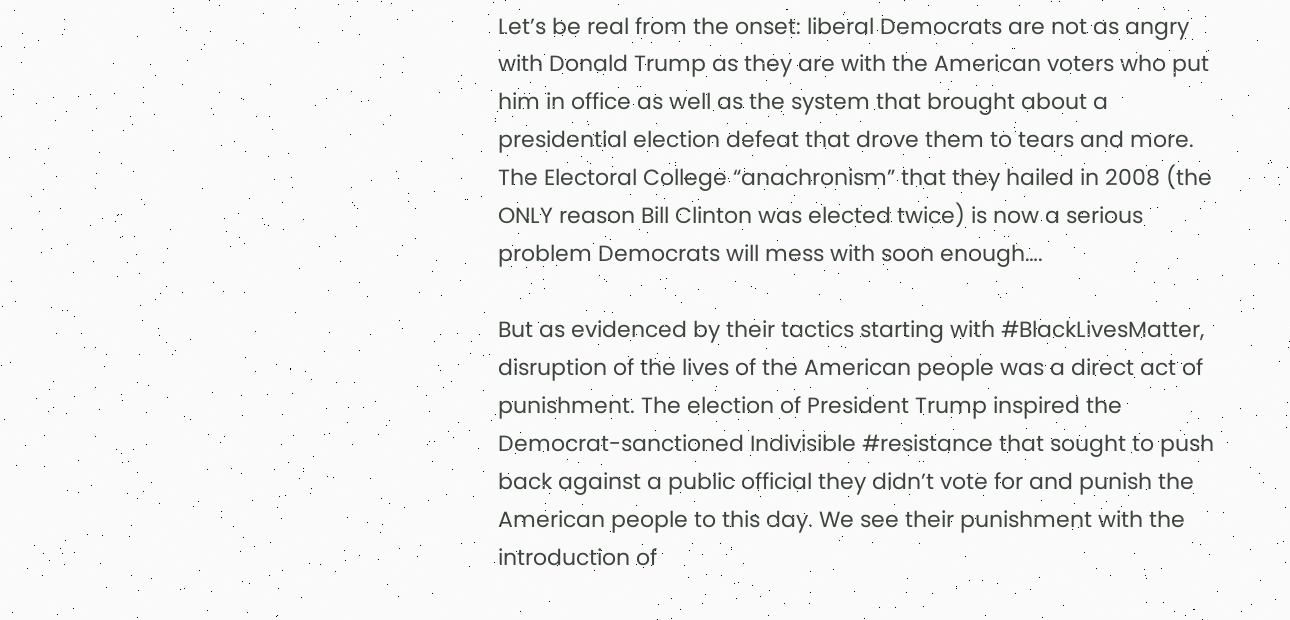Let’s be real from the onset: liberal Democrats are not as angry with Donald Trump as they are with the American voters who put him in office as well as the system that brought about a presidential election defeat that drove them to tears and more. The Electoral College “anachronism” that they hailed in 2008 (the ONLY reason Bill Clinton was elected twice) is now a serious problem Democrats will mess with soon enough….

But as evidenced by their tactics starting with #BlackLivesMatter, disruption of the lives of the American people was a direct act of punishment. The election of President Trump inspired the Democrat-sanctioned Indivisible #resistance that sought to push back against a public official they didn’t vote for and punish the American people to this day. We see their punishment with the introduction of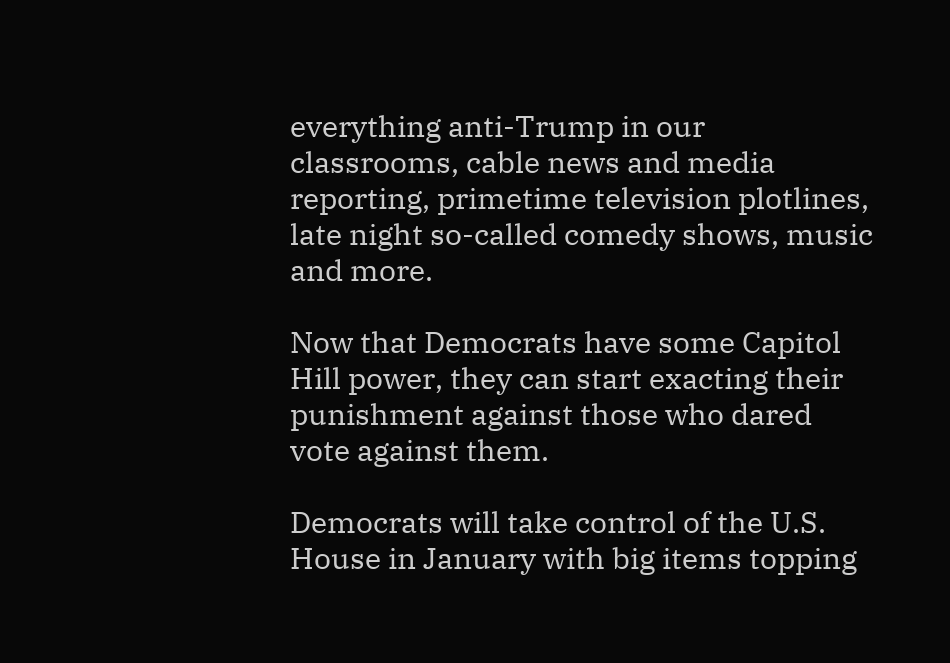everything anti-Trump in our classrooms, cable news and media reporting, primetime television plotlines, late night so-called comedy shows, music and more.

Now that Democrats have some Capitol Hill power, they can start exacting their punishment against those who dared vote against them.

Democrats will take control of the U.S. House in January with big items topping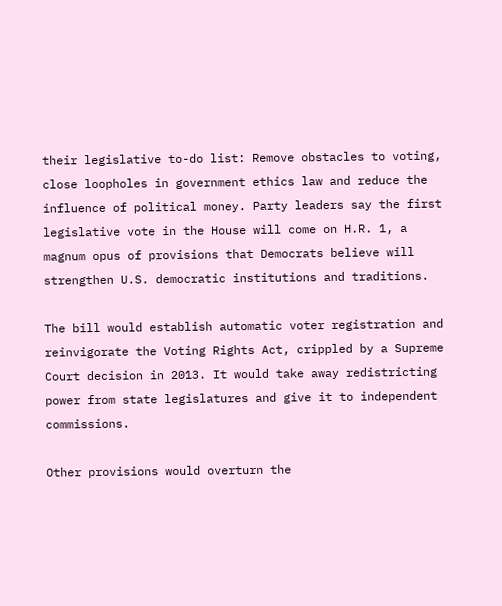their legislative to-do list: Remove obstacles to voting, close loopholes in government ethics law and reduce the influence of political money. Party leaders say the first legislative vote in the House will come on H.R. 1, a magnum opus of provisions that Democrats believe will strengthen U.S. democratic institutions and traditions.

The bill would establish automatic voter registration and reinvigorate the Voting Rights Act, crippled by a Supreme Court decision in 2013. It would take away redistricting power from state legislatures and give it to independent commissions.

Other provisions would overturn the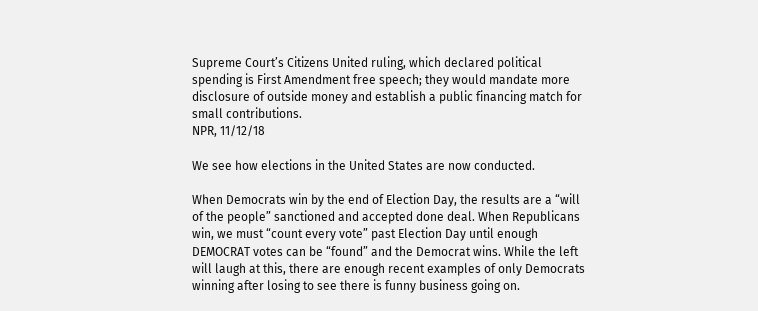Supreme Court’s Citizens United ruling, which declared political spending is First Amendment free speech; they would mandate more disclosure of outside money and establish a public financing match for small contributions.
NPR, 11/12/18

We see how elections in the United States are now conducted.

When Democrats win by the end of Election Day, the results are a “will of the people” sanctioned and accepted done deal. When Republicans win, we must “count every vote” past Election Day until enough DEMOCRAT votes can be “found” and the Democrat wins. While the left will laugh at this, there are enough recent examples of only Democrats winning after losing to see there is funny business going on.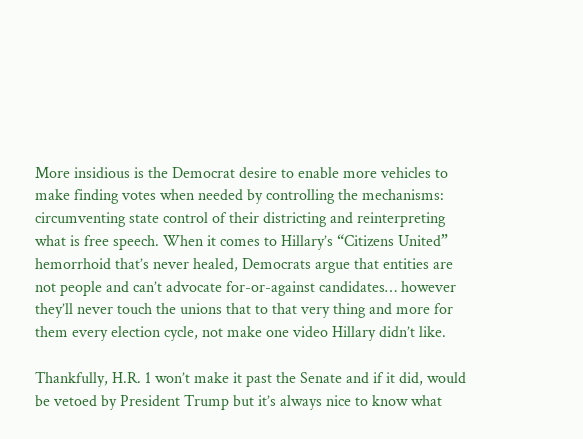More insidious is the Democrat desire to enable more vehicles to make finding votes when needed by controlling the mechanisms: circumventing state control of their districting and reinterpreting what is free speech. When it comes to Hillary’s “Citizens United” hemorrhoid that’s never healed, Democrats argue that entities are not people and can’t advocate for-or-against candidates… however they’ll never touch the unions that to that very thing and more for them every election cycle, not make one video Hillary didn’t like.

Thankfully, H.R. 1 won’t make it past the Senate and if it did, would be vetoed by President Trump but it’s always nice to know what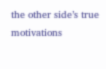the other side’s true motivations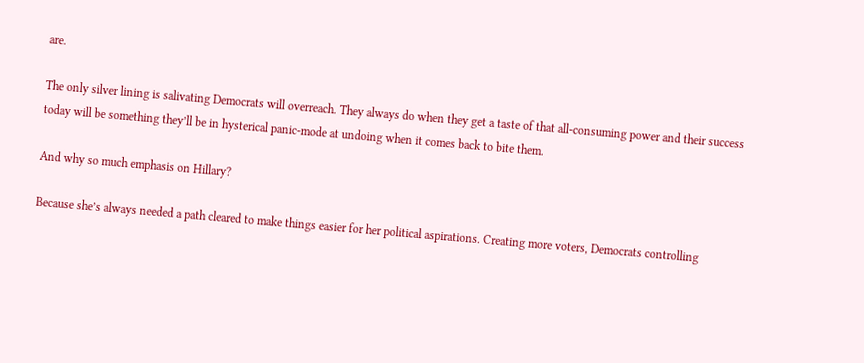are.

The only silver lining is salivating Democrats will overreach. They always do when they get a taste of that all-consuming power and their success today will be something they’ll be in hysterical panic-mode at undoing when it comes back to bite them.

And why so much emphasis on Hillary?

Because she’s always needed a path cleared to make things easier for her political aspirations. Creating more voters, Democrats controlling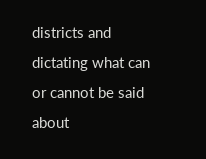districts and dictating what can or cannot be said about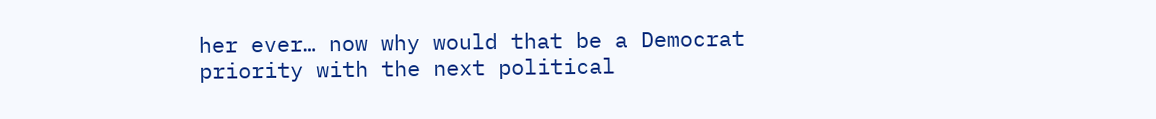her ever… now why would that be a Democrat priority with the next political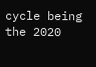cycle being the 2020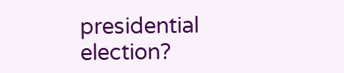presidential election?